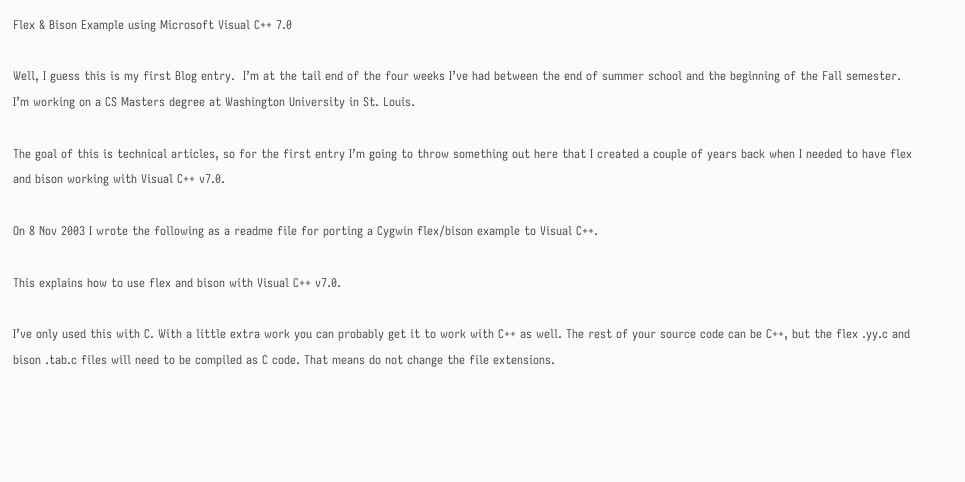Flex & Bison Example using Microsoft Visual C++ 7.0

Well, I guess this is my first Blog entry.  I’m at the tail end of the four weeks I’ve had between the end of summer school and the beginning of the Fall semester.  I’m working on a CS Masters degree at Washington University in St. Louis.

The goal of this is technical articles, so for the first entry I’m going to throw something out here that I created a couple of years back when I needed to have flex and bison working with Visual C++ v7.0.

On 8 Nov 2003 I wrote the following as a readme file for porting a Cygwin flex/bison example to Visual C++.

This explains how to use flex and bison with Visual C++ v7.0.

I’ve only used this with C. With a little extra work you can probably get it to work with C++ as well. The rest of your source code can be C++, but the flex .yy.c and bison .tab.c files will need to be compiled as C code. That means do not change the file extensions.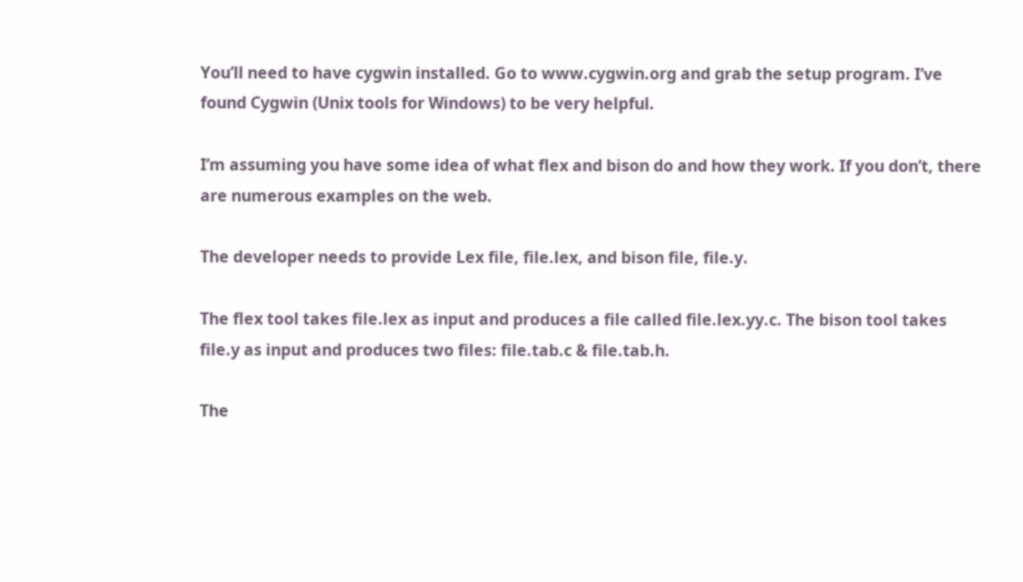You’ll need to have cygwin installed. Go to www.cygwin.org and grab the setup program. I’ve found Cygwin (Unix tools for Windows) to be very helpful.

I’m assuming you have some idea of what flex and bison do and how they work. If you don’t, there are numerous examples on the web.

The developer needs to provide Lex file, file.lex, and bison file, file.y.

The flex tool takes file.lex as input and produces a file called file.lex.yy.c. The bison tool takes file.y as input and produces two files: file.tab.c & file.tab.h.

The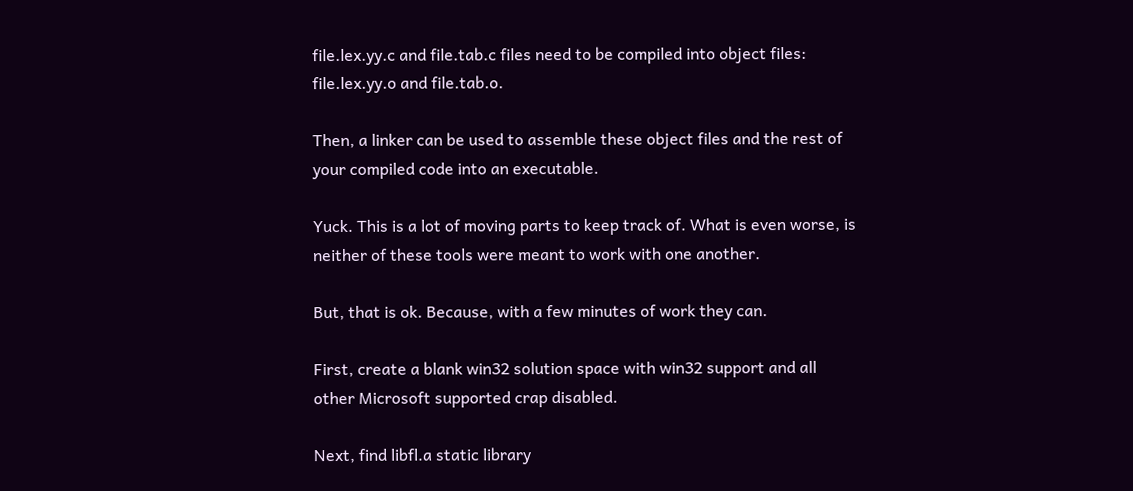file.lex.yy.c and file.tab.c files need to be compiled into object files: file.lex.yy.o and file.tab.o.

Then, a linker can be used to assemble these object files and the rest of your compiled code into an executable.

Yuck. This is a lot of moving parts to keep track of. What is even worse, is neither of these tools were meant to work with one another.

But, that is ok. Because, with a few minutes of work they can.

First, create a blank win32 solution space with win32 support and all other Microsoft supported crap disabled.

Next, find libfl.a static library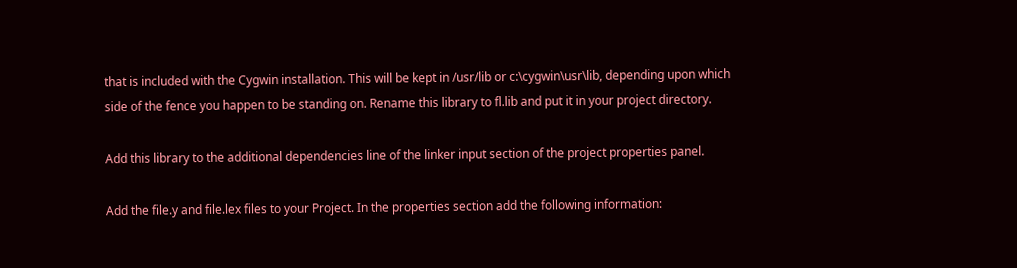that is included with the Cygwin installation. This will be kept in /usr/lib or c:\cygwin\usr\lib, depending upon which side of the fence you happen to be standing on. Rename this library to fl.lib and put it in your project directory.

Add this library to the additional dependencies line of the linker input section of the project properties panel.

Add the file.y and file.lex files to your Project. In the properties section add the following information: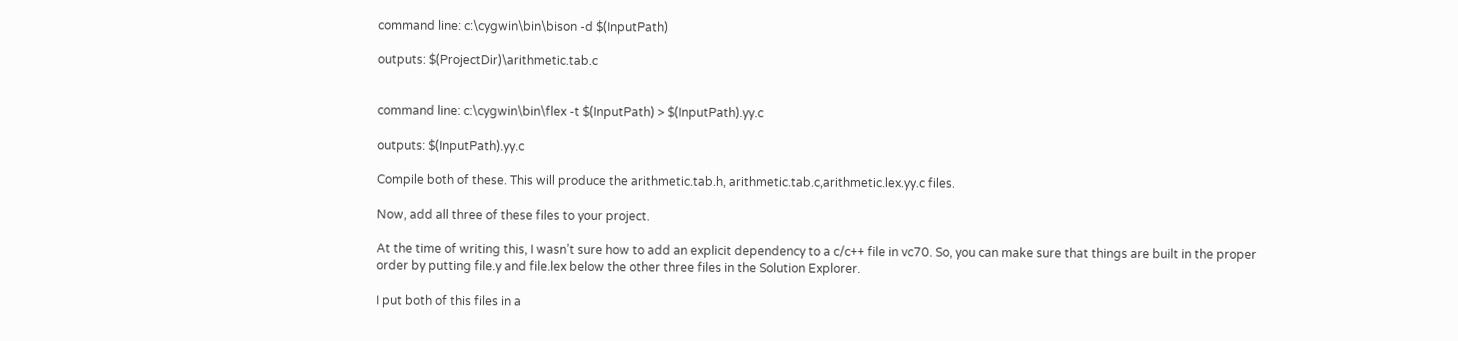command line: c:\cygwin\bin\bison -d $(InputPath)

outputs: $(ProjectDir)\arithmetic.tab.c


command line: c:\cygwin\bin\flex -t $(InputPath) > $(InputPath).yy.c

outputs: $(InputPath).yy.c

Compile both of these. This will produce the arithmetic.tab.h, arithmetic.tab.c,arithmetic.lex.yy.c files.

Now, add all three of these files to your project.

At the time of writing this, I wasn’t sure how to add an explicit dependency to a c/c++ file in vc70. So, you can make sure that things are built in the proper order by putting file.y and file.lex below the other three files in the Solution Explorer.

I put both of this files in a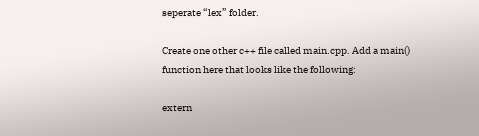seperate “lex” folder.

Create one other c++ file called main.cpp. Add a main() function here that looks like the following:

extern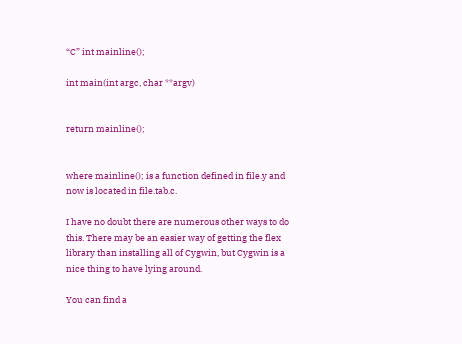“C” int mainline();

int main(int argc, char **argv)


return mainline();


where mainline(); is a function defined in file.y and now is located in file.tab.c.

I have no doubt there are numerous other ways to do this. There may be an easier way of getting the flex library than installing all of Cygwin, but Cygwin is a nice thing to have lying around.

You can find a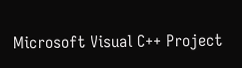Microsoft Visual C++ Project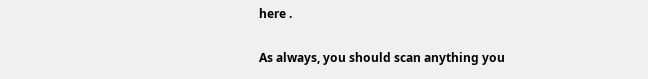here .

As always, you should scan anything you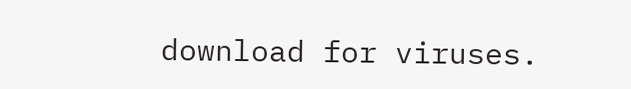download for viruses.